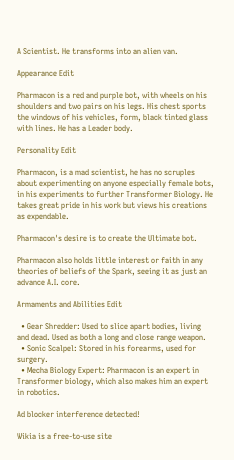A Scientist. He transforms into an alien van.

Appearance Edit

Pharmacon is a red and purple bot, with wheels on his shoulders and two pairs on his legs. His chest sports the windows of his vehicles, form, black tinted glass with lines. He has a Leader body.

Personality Edit

Pharmacon, is a mad scientist, he has no scruples about experimenting on anyone especially female bots, in his experiments to further Transformer Biology. He takes great pride in his work but views his creations as expendable.

Pharmacon's desire is to create the Ultimate bot.

Pharmacon also holds little interest or faith in any theories of beliefs of the Spark, seeing it as just an advance A.I. core.

Armaments and Abilities Edit

  • Gear Shredder: Used to slice apart bodies, living and dead. Used as both a long and close range weapon.
  • Sonic Scalpel: Stored in his forearms, used for surgery.
  • Mecha Biology Expert: Pharmacon is an expert in Transformer biology, which also makes him an expert in robotics.

Ad blocker interference detected!

Wikia is a free-to-use site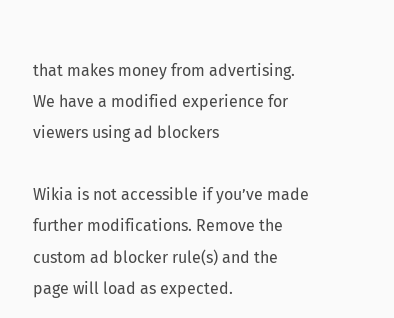that makes money from advertising. We have a modified experience for viewers using ad blockers

Wikia is not accessible if you’ve made further modifications. Remove the custom ad blocker rule(s) and the page will load as expected.